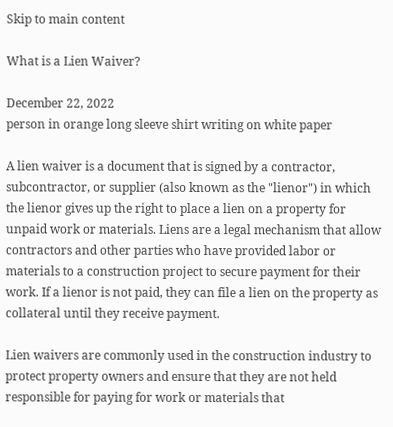Skip to main content

What is a Lien Waiver?

December 22, 2022
person in orange long sleeve shirt writing on white paper

A lien waiver is a document that is signed by a contractor, subcontractor, or supplier (also known as the "lienor") in which the lienor gives up the right to place a lien on a property for unpaid work or materials. Liens are a legal mechanism that allow contractors and other parties who have provided labor or materials to a construction project to secure payment for their work. If a lienor is not paid, they can file a lien on the property as collateral until they receive payment.

Lien waivers are commonly used in the construction industry to protect property owners and ensure that they are not held responsible for paying for work or materials that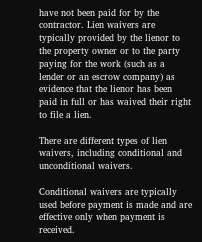have not been paid for by the contractor. Lien waivers are typically provided by the lienor to the property owner or to the party paying for the work (such as a lender or an escrow company) as evidence that the lienor has been paid in full or has waived their right to file a lien.

There are different types of lien waivers, including conditional and unconditional waivers.

Conditional waivers are typically used before payment is made and are effective only when payment is received.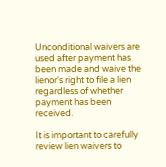Unconditional waivers are used after payment has been made and waive the lienor's right to file a lien regardless of whether payment has been received.

It is important to carefully review lien waivers to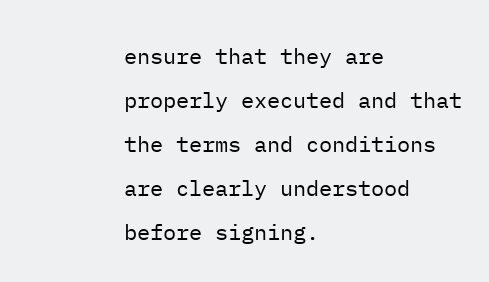ensure that they are properly executed and that the terms and conditions are clearly understood before signing.